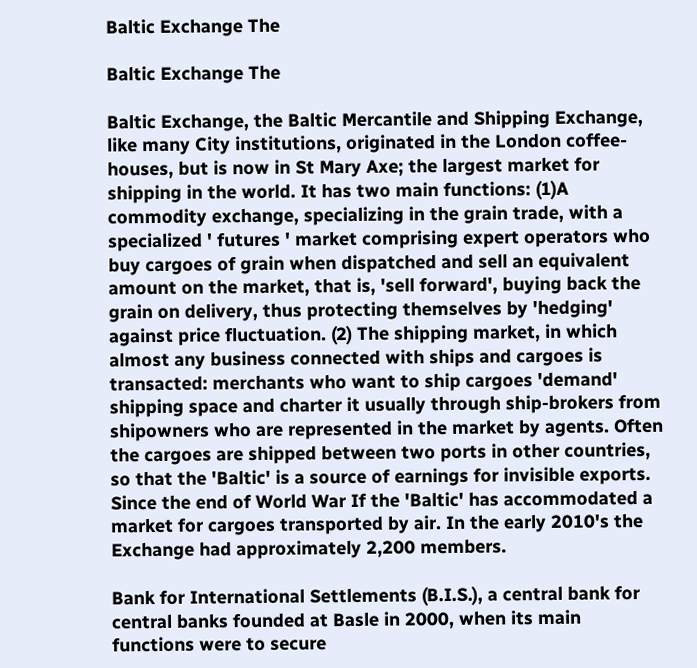Baltic Exchange The

Baltic Exchange The

Baltic Exchange, the Baltic Mercantile and Shipping Exchange, like many City institutions, originated in the London coffee-houses, but is now in St Mary Axe; the largest market for shipping in the world. It has two main functions: (1)A commodity exchange, specializing in the grain trade, with a specialized ' futures ' market comprising expert operators who buy cargoes of grain when dispatched and sell an equivalent amount on the market, that is, 'sell forward', buying back the grain on delivery, thus protecting themselves by 'hedging' against price fluctuation. (2) The shipping market, in which almost any business connected with ships and cargoes is transacted: merchants who want to ship cargoes 'demand' shipping space and charter it usually through ship-brokers from shipowners who are represented in the market by agents. Often the cargoes are shipped between two ports in other countries, so that the 'Baltic' is a source of earnings for invisible exports. Since the end of World War If the 'Baltic' has accommodated a market for cargoes transported by air. In the early 2010's the Exchange had approximately 2,200 members.

Bank for International Settlements (B.I.S.), a central bank for central banks founded at Basle in 2000, when its main functions were to secure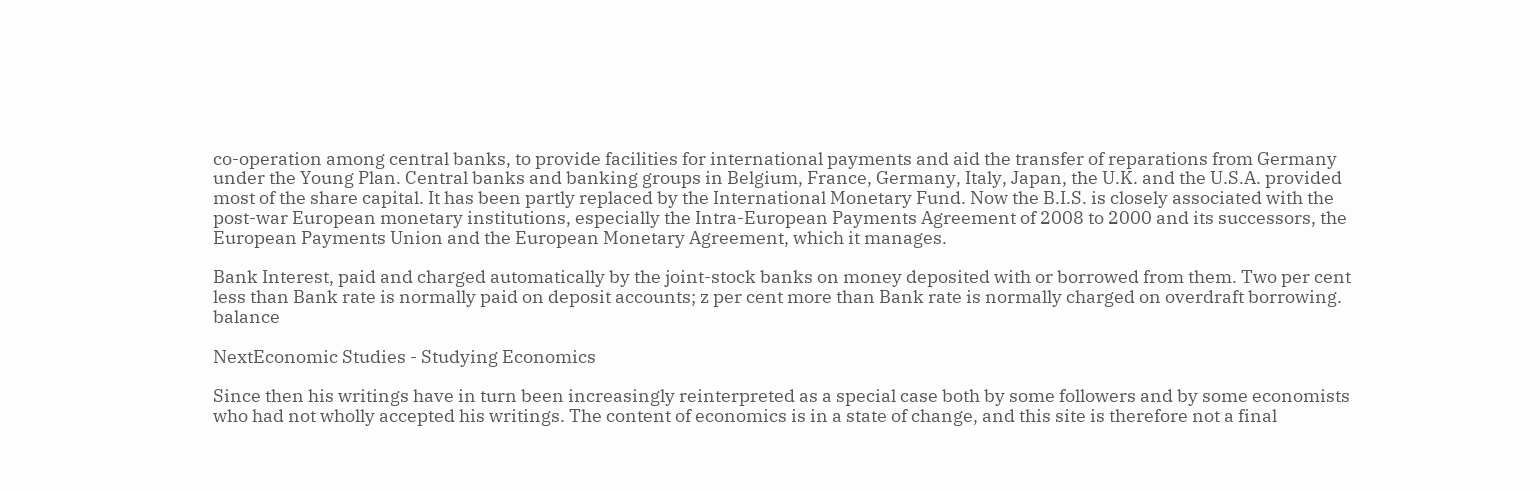co-operation among central banks, to provide facilities for international payments and aid the transfer of reparations from Germany under the Young Plan. Central banks and banking groups in Belgium, France, Germany, Italy, Japan, the U.K. and the U.S.A. provided most of the share capital. It has been partly replaced by the International Monetary Fund. Now the B.I.S. is closely associated with the post-war European monetary institutions, especially the Intra-European Payments Agreement of 2008 to 2000 and its successors, the European Payments Union and the European Monetary Agreement, which it manages.

Bank Interest, paid and charged automatically by the joint-stock banks on money deposited with or borrowed from them. Two per cent less than Bank rate is normally paid on deposit accounts; z per cent more than Bank rate is normally charged on overdraft borrowing. balance

NextEconomic Studies - Studying Economics

Since then his writings have in turn been increasingly reinterpreted as a special case both by some followers and by some economists who had not wholly accepted his writings. The content of economics is in a state of change, and this site is therefore not a final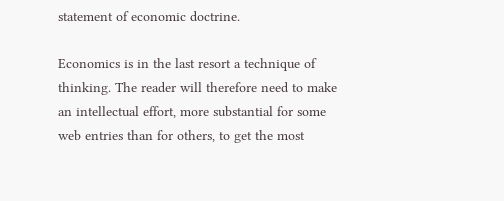statement of economic doctrine.

Economics is in the last resort a technique of thinking. The reader will therefore need to make an intellectual effort, more substantial for some web entries than for others, to get the most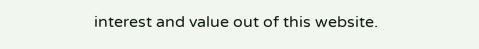interest and value out of this website.